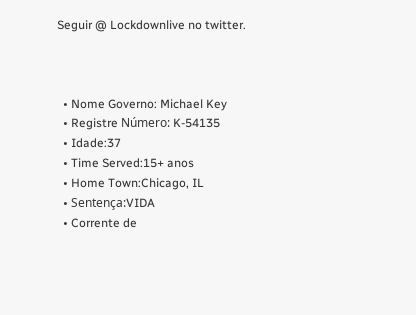Seguir @ Lockdownlive no twitter.



  • Nome Governo: Michael Key
  • Registre Número: K-54135
  • Idade:37
  • Time Served:15+ anos
  • Home Town:Chicago, IL
  • Sentença:VIDA
  • Corrente de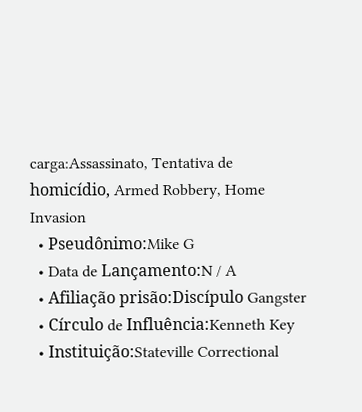carga:Assassinato, Tentativa de homicídio, Armed Robbery, Home Invasion
  • Pseudônimo:Mike G
  • Data de Lançamento:N / A
  • Afiliação prisão:Discípulo Gangster
  • Círculo de Influência:Kenneth Key
  • Instituição:Stateville Correctional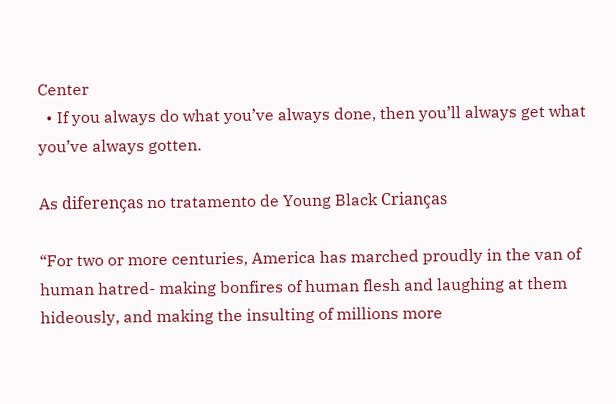Center
  • If you always do what you’ve always done, then you’ll always get what you’ve always gotten.

As diferenças no tratamento de Young Black Crianças

“For two or more centuries, America has marched proudly in the van of human hatred- making bonfires of human flesh and laughing at them hideously, and making the insulting of millions more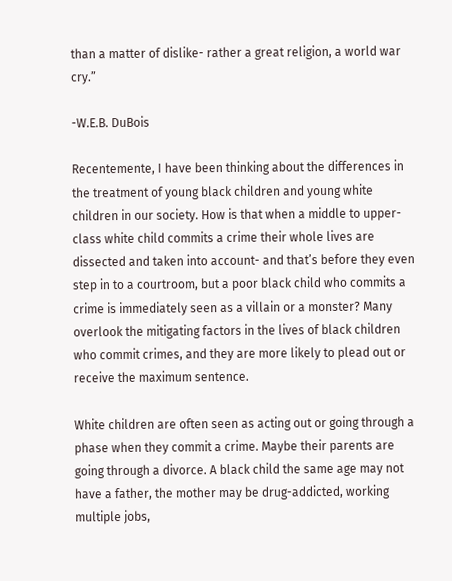than a matter of dislike- rather a great religion, a world war cry.”

-W.E.B. DuBois

Recentemente, I have been thinking about the differences in the treatment of young black children and young white children in our society. How is that when a middle to upper-class white child commits a crime their whole lives are dissected and taken into account- and that’s before they even step in to a courtroom, but a poor black child who commits a crime is immediately seen as a villain or a monster? Many overlook the mitigating factors in the lives of black children who commit crimes, and they are more likely to plead out or receive the maximum sentence.

White children are often seen as acting out or going through a phase when they commit a crime. Maybe their parents are going through a divorce. A black child the same age may not have a father, the mother may be drug-addicted, working multiple jobs,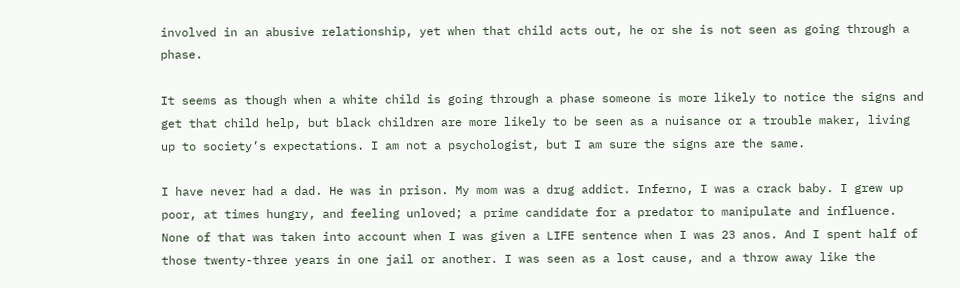involved in an abusive relationship, yet when that child acts out, he or she is not seen as going through a phase.

It seems as though when a white child is going through a phase someone is more likely to notice the signs and get that child help, but black children are more likely to be seen as a nuisance or a trouble maker, living up to society’s expectations. I am not a psychologist, but I am sure the signs are the same.

I have never had a dad. He was in prison. My mom was a drug addict. Inferno, I was a crack baby. I grew up poor, at times hungry, and feeling unloved; a prime candidate for a predator to manipulate and influence. None of that was taken into account when I was given a LIFE sentence when I was 23 anos. And I spent half of those twenty-three years in one jail or another. I was seen as a lost cause, and a throw away like the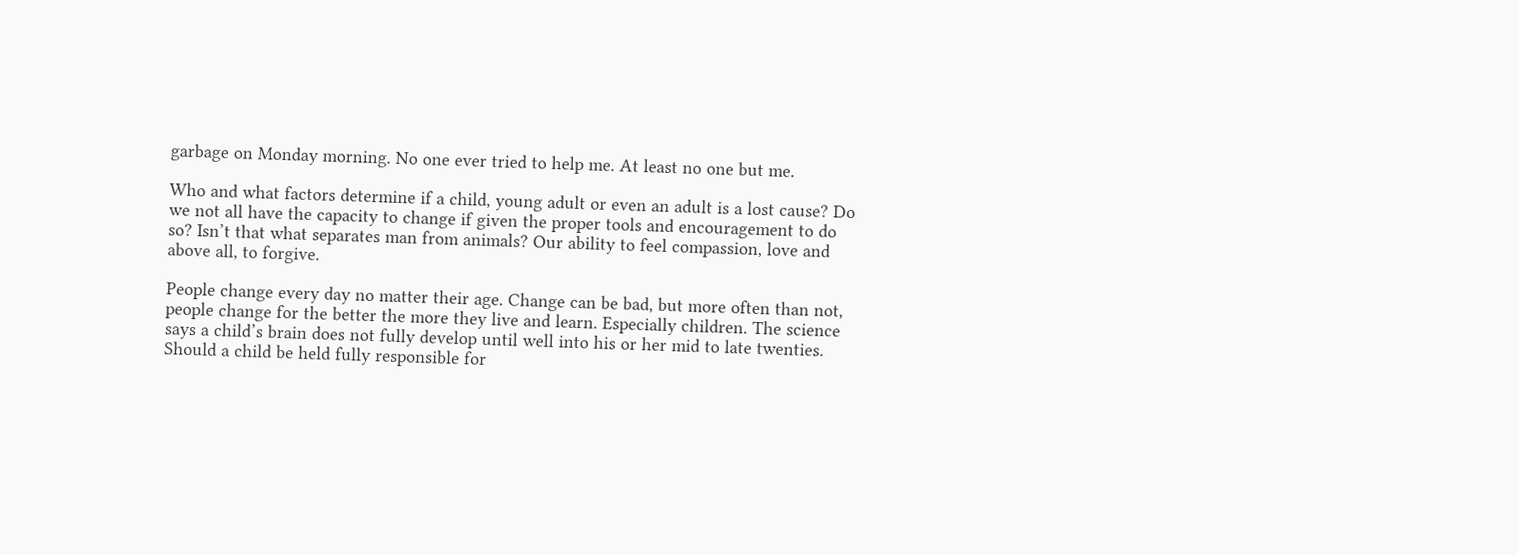garbage on Monday morning. No one ever tried to help me. At least no one but me.

Who and what factors determine if a child, young adult or even an adult is a lost cause? Do we not all have the capacity to change if given the proper tools and encouragement to do so? Isn’t that what separates man from animals? Our ability to feel compassion, love and above all, to forgive.

People change every day no matter their age. Change can be bad, but more often than not, people change for the better the more they live and learn. Especially children. The science says a child’s brain does not fully develop until well into his or her mid to late twenties. Should a child be held fully responsible for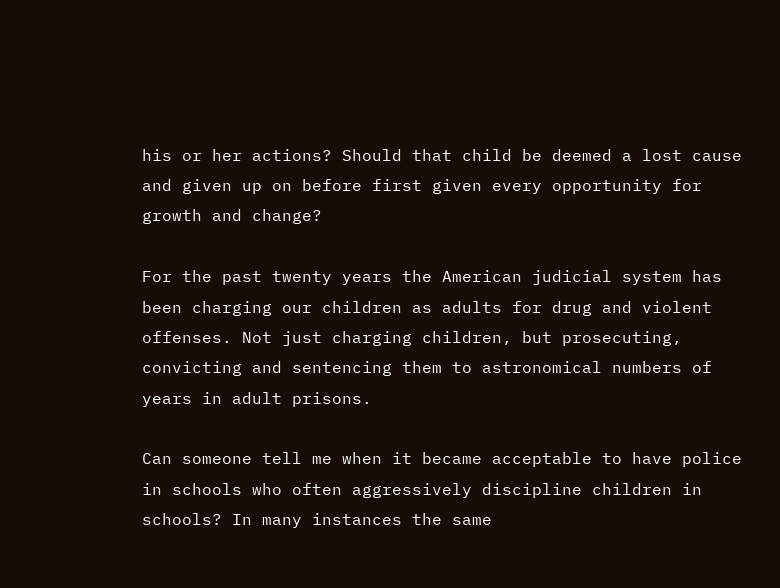his or her actions? Should that child be deemed a lost cause and given up on before first given every opportunity for growth and change?

For the past twenty years the American judicial system has been charging our children as adults for drug and violent offenses. Not just charging children, but prosecuting, convicting and sentencing them to astronomical numbers of years in adult prisons.

Can someone tell me when it became acceptable to have police in schools who often aggressively discipline children in schools? In many instances the same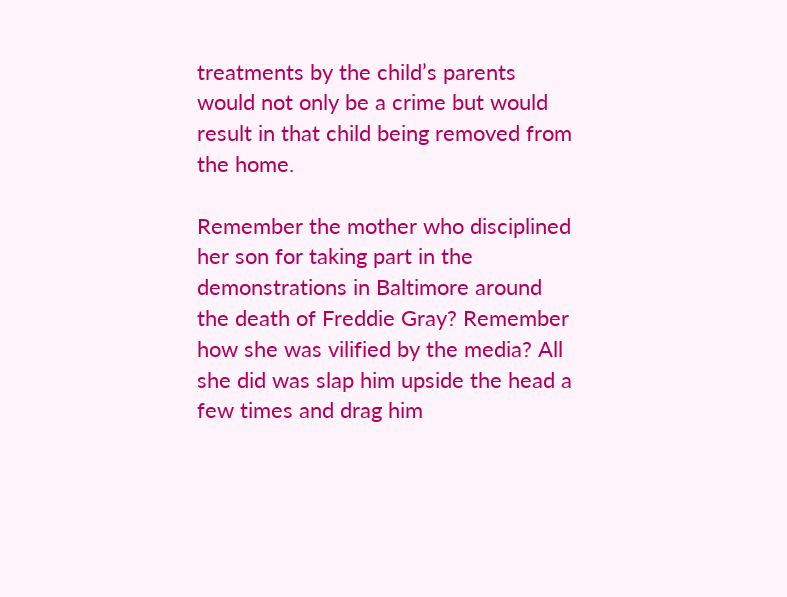treatments by the child’s parents would not only be a crime but would result in that child being removed from the home.

Remember the mother who disciplined her son for taking part in the demonstrations in Baltimore around the death of Freddie Gray? Remember how she was vilified by the media? All she did was slap him upside the head a few times and drag him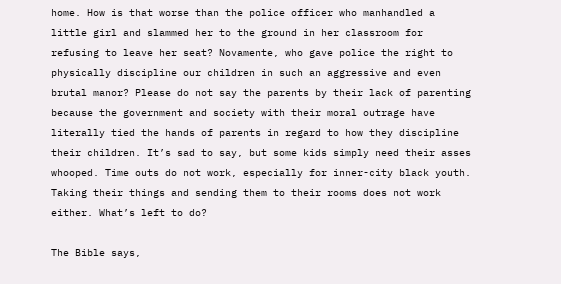home. How is that worse than the police officer who manhandled a little girl and slammed her to the ground in her classroom for refusing to leave her seat? Novamente, who gave police the right to physically discipline our children in such an aggressive and even brutal manor? Please do not say the parents by their lack of parenting because the government and society with their moral outrage have literally tied the hands of parents in regard to how they discipline their children. It’s sad to say, but some kids simply need their asses whooped. Time outs do not work, especially for inner-city black youth. Taking their things and sending them to their rooms does not work either. What’s left to do?

The Bible says,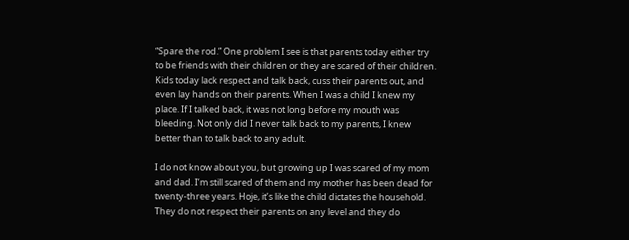“Spare the rod.” One problem I see is that parents today either try to be friends with their children or they are scared of their children. Kids today lack respect and talk back, cuss their parents out, and even lay hands on their parents. When I was a child I knew my place. If I talked back, it was not long before my mouth was bleeding. Not only did I never talk back to my parents, I knew better than to talk back to any adult.

I do not know about you, but growing up I was scared of my mom and dad. I’m still scared of them and my mother has been dead for twenty-three years. Hoje, it’s like the child dictates the household. They do not respect their parents on any level and they do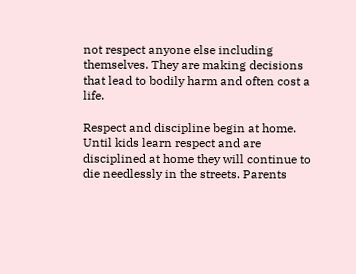not respect anyone else including themselves. They are making decisions that lead to bodily harm and often cost a life.

Respect and discipline begin at home. Until kids learn respect and are disciplined at home they will continue to die needlessly in the streets. Parents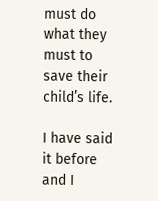must do what they must to save their child’s life.

I have said it before and I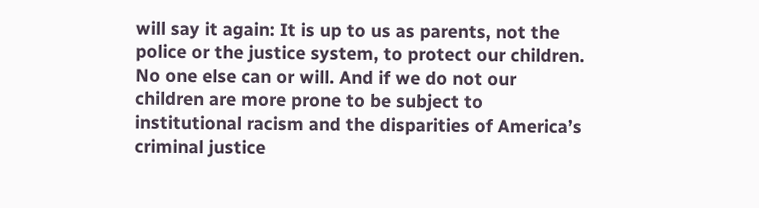will say it again: It is up to us as parents, not the police or the justice system, to protect our children. No one else can or will. And if we do not our children are more prone to be subject to institutional racism and the disparities of America’s criminal justice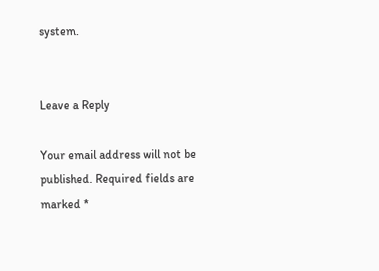system.


Leave a Reply

Your email address will not be published. Required fields are marked *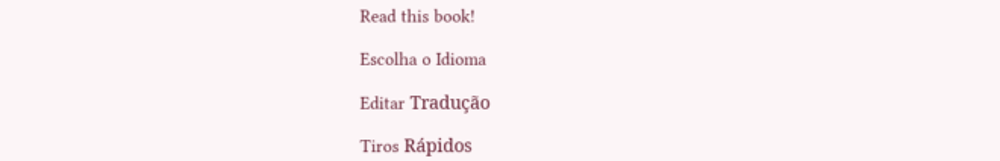Read this book!

Escolha o Idioma

Editar Tradução

Tiros Rápidos